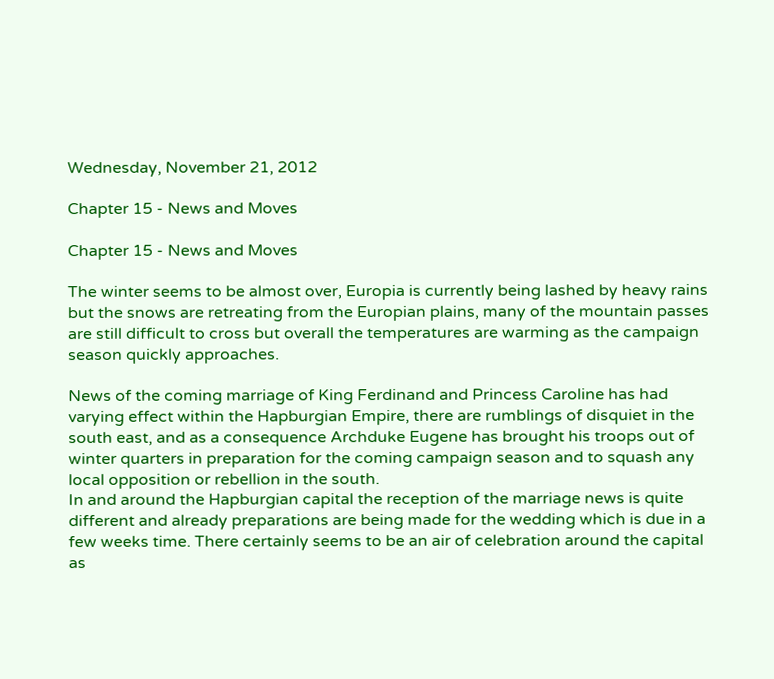Wednesday, November 21, 2012

Chapter 15 - News and Moves

Chapter 15 - News and Moves

The winter seems to be almost over, Europia is currently being lashed by heavy rains but the snows are retreating from the Europian plains, many of the mountain passes are still difficult to cross but overall the temperatures are warming as the campaign season quickly approaches.

News of the coming marriage of King Ferdinand and Princess Caroline has had varying effect within the Hapburgian Empire, there are rumblings of disquiet in the south east, and as a consequence Archduke Eugene has brought his troops out of winter quarters in preparation for the coming campaign season and to squash any local opposition or rebellion in the south.
In and around the Hapburgian capital the reception of the marriage news is quite different and already preparations are being made for the wedding which is due in a few weeks time. There certainly seems to be an air of celebration around the capital as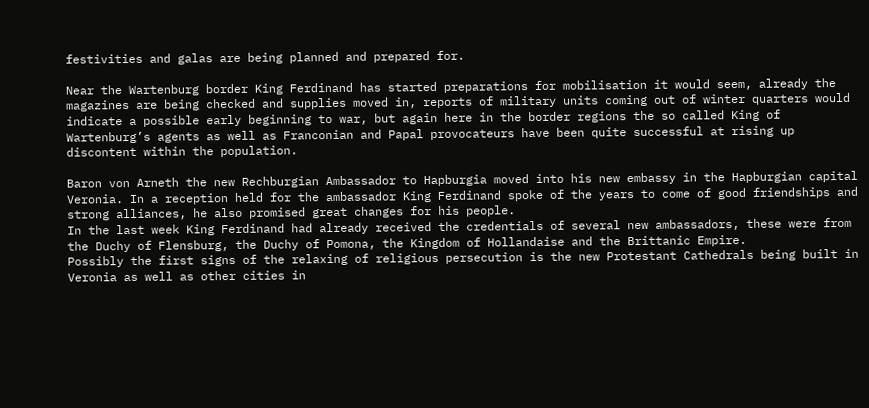festivities and galas are being planned and prepared for.

Near the Wartenburg border King Ferdinand has started preparations for mobilisation it would seem, already the magazines are being checked and supplies moved in, reports of military units coming out of winter quarters would indicate a possible early beginning to war, but again here in the border regions the so called King of Wartenburg’s agents as well as Franconian and Papal provocateurs have been quite successful at rising up discontent within the population.

Baron von Arneth the new Rechburgian Ambassador to Hapburgia moved into his new embassy in the Hapburgian capital Veronia. In a reception held for the ambassador King Ferdinand spoke of the years to come of good friendships and strong alliances, he also promised great changes for his people.
In the last week King Ferdinand had already received the credentials of several new ambassadors, these were from the Duchy of Flensburg, the Duchy of Pomona, the Kingdom of Hollandaise and the Brittanic Empire.
Possibly the first signs of the relaxing of religious persecution is the new Protestant Cathedrals being built in Veronia as well as other cities in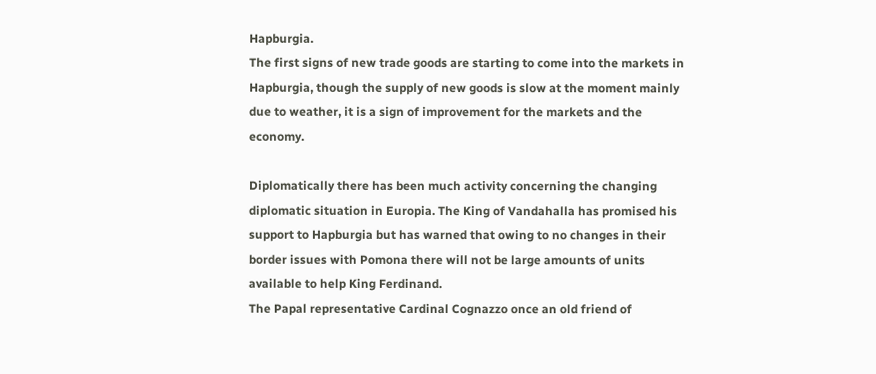Hapburgia.
The first signs of new trade goods are starting to come into the markets in Hapburgia, though the supply of new goods is slow at the moment mainly due to weather, it is a sign of improvement for the markets and the economy.

Diplomatically there has been much activity concerning the changing diplomatic situation in Europia. The King of Vandahalla has promised his support to Hapburgia but has warned that owing to no changes in their border issues with Pomona there will not be large amounts of units available to help King Ferdinand.
The Papal representative Cardinal Cognazzo once an old friend of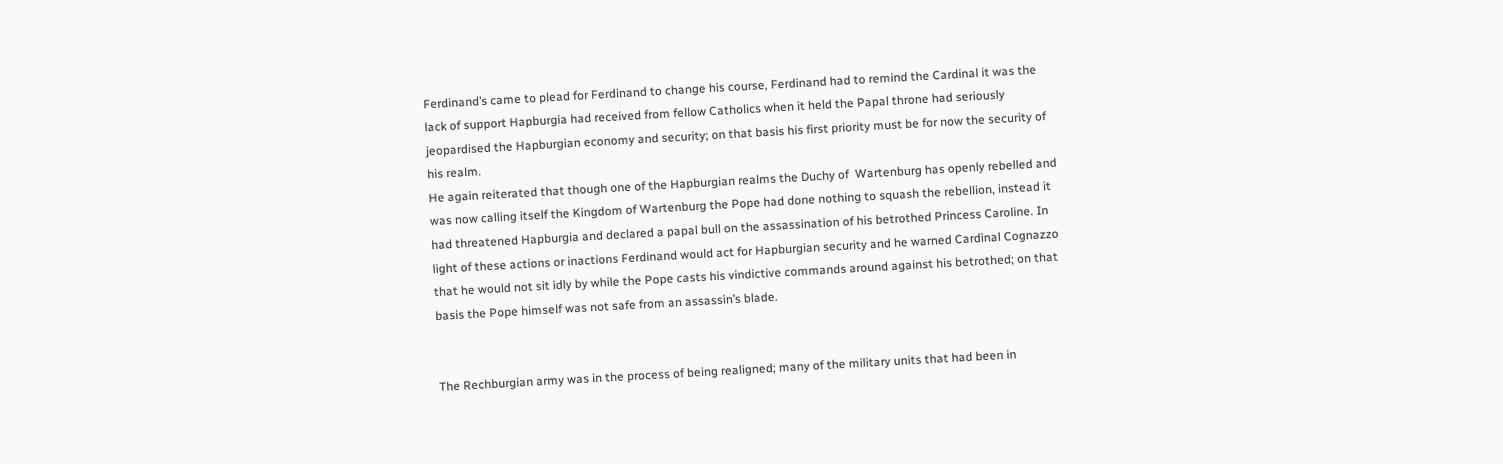Ferdinand’s came to plead for Ferdinand to change his course, Ferdinand had to remind the Cardinal it was the lack of support Hapburgia had received from fellow Catholics when it held the Papal throne had seriously jeopardised the Hapburgian economy and security; on that basis his first priority must be for now the security of his realm.
He again reiterated that though one of the Hapburgian realms the Duchy of  Wartenburg has openly rebelled and was now calling itself the Kingdom of Wartenburg the Pope had done nothing to squash the rebellion, instead it had threatened Hapburgia and declared a papal bull on the assassination of his betrothed Princess Caroline. In light of these actions or inactions Ferdinand would act for Hapburgian security and he warned Cardinal Cognazzo that he would not sit idly by while the Pope casts his vindictive commands around against his betrothed; on that basis the Pope himself was not safe from an assassin’s blade.


The Rechburgian army was in the process of being realigned; many of the military units that had been in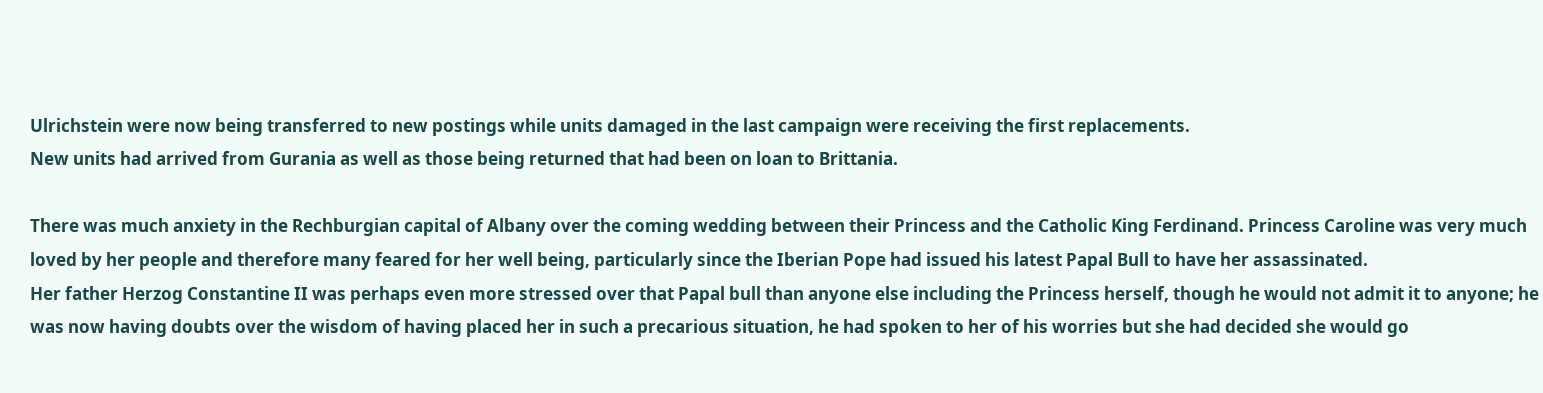Ulrichstein were now being transferred to new postings while units damaged in the last campaign were receiving the first replacements.
New units had arrived from Gurania as well as those being returned that had been on loan to Brittania.

There was much anxiety in the Rechburgian capital of Albany over the coming wedding between their Princess and the Catholic King Ferdinand. Princess Caroline was very much loved by her people and therefore many feared for her well being, particularly since the Iberian Pope had issued his latest Papal Bull to have her assassinated.
Her father Herzog Constantine II was perhaps even more stressed over that Papal bull than anyone else including the Princess herself, though he would not admit it to anyone; he was now having doubts over the wisdom of having placed her in such a precarious situation, he had spoken to her of his worries but she had decided she would go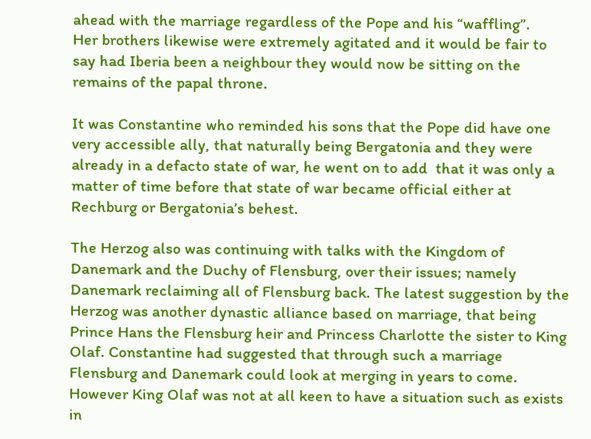ahead with the marriage regardless of the Pope and his “waffling”.
Her brothers likewise were extremely agitated and it would be fair to say had Iberia been a neighbour they would now be sitting on the remains of the papal throne.

It was Constantine who reminded his sons that the Pope did have one very accessible ally, that naturally being Bergatonia and they were already in a defacto state of war, he went on to add  that it was only a matter of time before that state of war became official either at Rechburg or Bergatonia’s behest.

The Herzog also was continuing with talks with the Kingdom of Danemark and the Duchy of Flensburg, over their issues; namely Danemark reclaiming all of Flensburg back. The latest suggestion by the Herzog was another dynastic alliance based on marriage, that being Prince Hans the Flensburg heir and Princess Charlotte the sister to King Olaf. Constantine had suggested that through such a marriage Flensburg and Danemark could look at merging in years to come. However King Olaf was not at all keen to have a situation such as exists in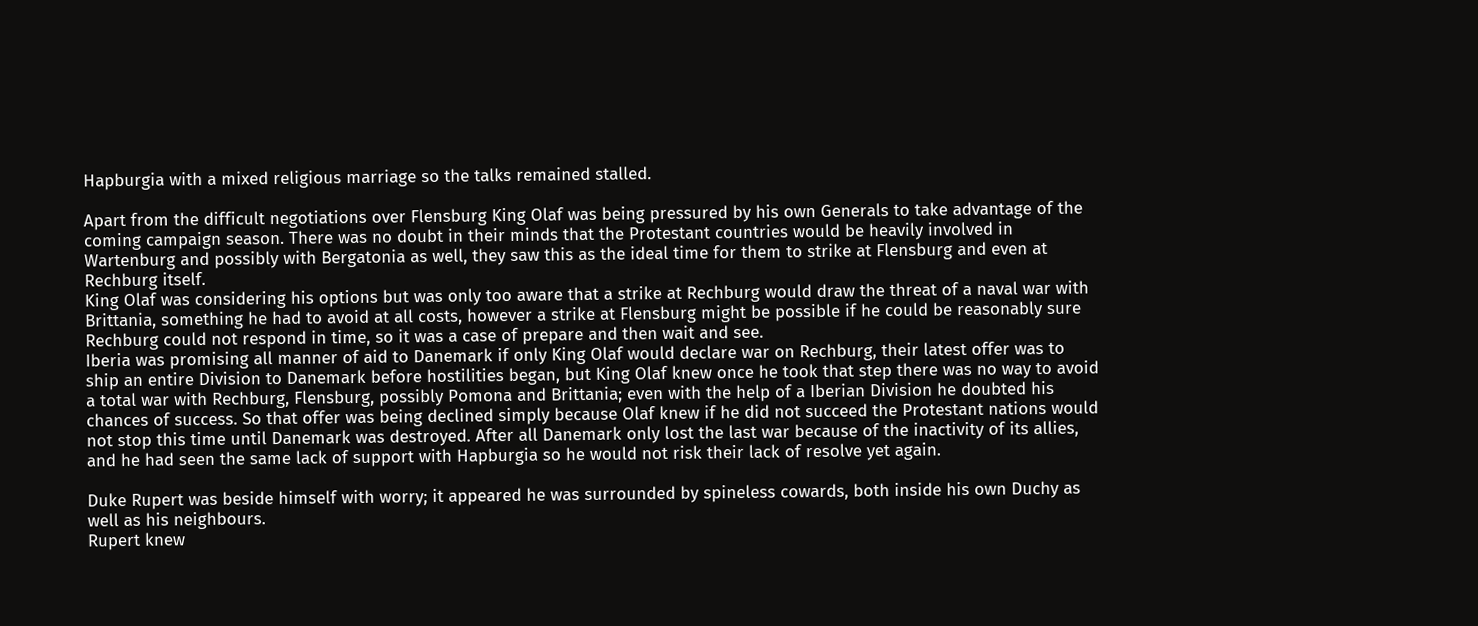Hapburgia with a mixed religious marriage so the talks remained stalled.

Apart from the difficult negotiations over Flensburg King Olaf was being pressured by his own Generals to take advantage of the coming campaign season. There was no doubt in their minds that the Protestant countries would be heavily involved in Wartenburg and possibly with Bergatonia as well, they saw this as the ideal time for them to strike at Flensburg and even at Rechburg itself.
King Olaf was considering his options but was only too aware that a strike at Rechburg would draw the threat of a naval war with Brittania, something he had to avoid at all costs, however a strike at Flensburg might be possible if he could be reasonably sure Rechburg could not respond in time, so it was a case of prepare and then wait and see.
Iberia was promising all manner of aid to Danemark if only King Olaf would declare war on Rechburg, their latest offer was to ship an entire Division to Danemark before hostilities began, but King Olaf knew once he took that step there was no way to avoid a total war with Rechburg, Flensburg, possibly Pomona and Brittania; even with the help of a Iberian Division he doubted his chances of success. So that offer was being declined simply because Olaf knew if he did not succeed the Protestant nations would not stop this time until Danemark was destroyed. After all Danemark only lost the last war because of the inactivity of its allies, and he had seen the same lack of support with Hapburgia so he would not risk their lack of resolve yet again.

Duke Rupert was beside himself with worry; it appeared he was surrounded by spineless cowards, both inside his own Duchy as well as his neighbours.
Rupert knew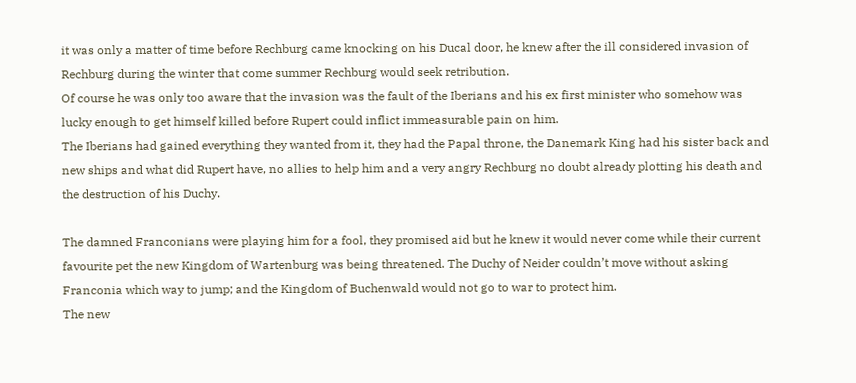it was only a matter of time before Rechburg came knocking on his Ducal door, he knew after the ill considered invasion of Rechburg during the winter that come summer Rechburg would seek retribution.
Of course he was only too aware that the invasion was the fault of the Iberians and his ex first minister who somehow was lucky enough to get himself killed before Rupert could inflict immeasurable pain on him.
The Iberians had gained everything they wanted from it, they had the Papal throne, the Danemark King had his sister back and new ships and what did Rupert have, no allies to help him and a very angry Rechburg no doubt already plotting his death and the destruction of his Duchy.

The damned Franconians were playing him for a fool, they promised aid but he knew it would never come while their current favourite pet the new Kingdom of Wartenburg was being threatened. The Duchy of Neider couldn’t move without asking Franconia which way to jump; and the Kingdom of Buchenwald would not go to war to protect him.
The new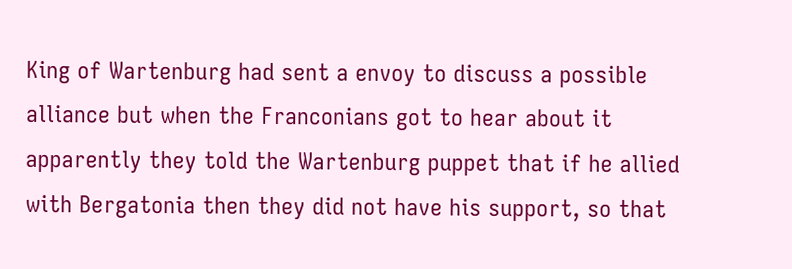King of Wartenburg had sent a envoy to discuss a possible alliance but when the Franconians got to hear about it apparently they told the Wartenburg puppet that if he allied with Bergatonia then they did not have his support, so that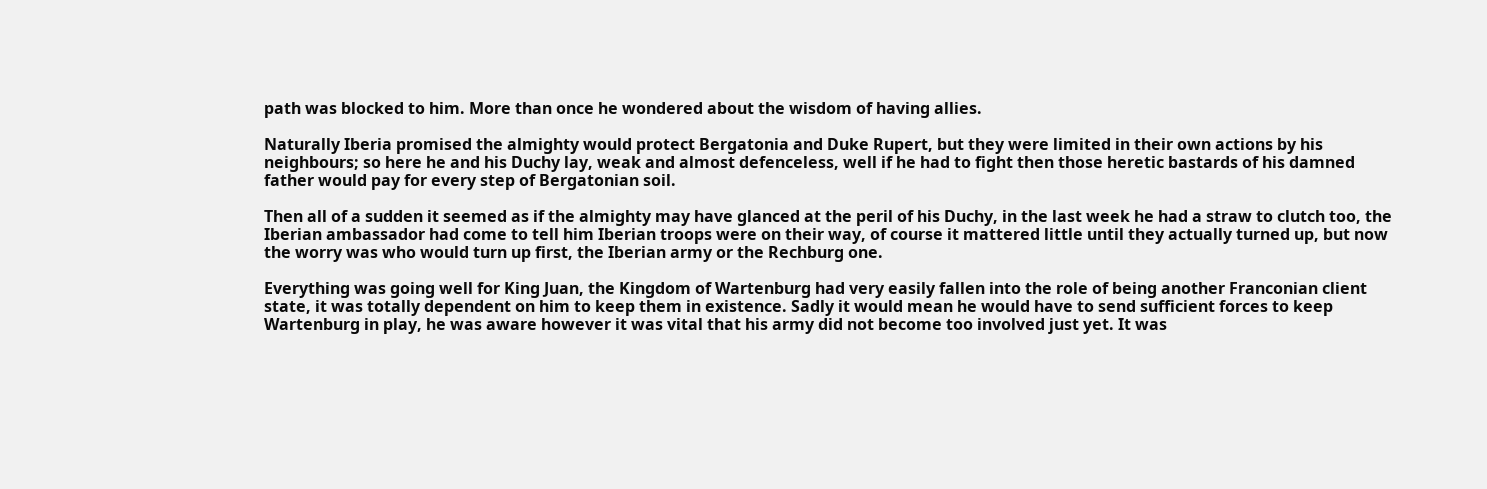path was blocked to him. More than once he wondered about the wisdom of having allies.

Naturally Iberia promised the almighty would protect Bergatonia and Duke Rupert, but they were limited in their own actions by his neighbours; so here he and his Duchy lay, weak and almost defenceless, well if he had to fight then those heretic bastards of his damned father would pay for every step of Bergatonian soil.

Then all of a sudden it seemed as if the almighty may have glanced at the peril of his Duchy, in the last week he had a straw to clutch too, the Iberian ambassador had come to tell him Iberian troops were on their way, of course it mattered little until they actually turned up, but now the worry was who would turn up first, the Iberian army or the Rechburg one.

Everything was going well for King Juan, the Kingdom of Wartenburg had very easily fallen into the role of being another Franconian client state, it was totally dependent on him to keep them in existence. Sadly it would mean he would have to send sufficient forces to keep Wartenburg in play, he was aware however it was vital that his army did not become too involved just yet. It was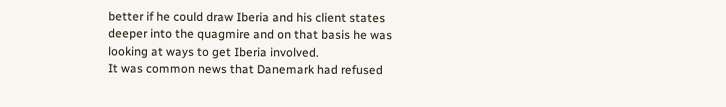better if he could draw Iberia and his client states deeper into the quagmire and on that basis he was looking at ways to get Iberia involved.
It was common news that Danemark had refused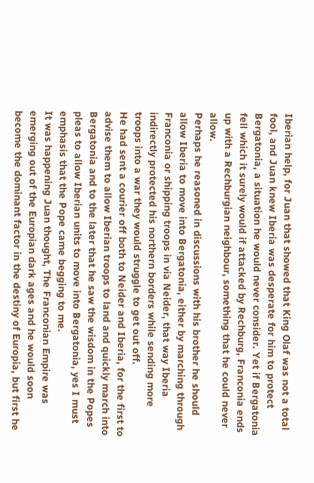Iberian help, for Juan that showed that King Olaf was not a total fool, and Juan knew Iberia was desperate for him to protect Bergatonia, a situation he would never consider. Yet if Bergatonia fell which it surely would if attacked by Rechburg, Franconia ends up with a Rechburgian neighbour, something that he could never allow.
Perhaps he reasoned in discussions with his brother he should allow Iberia to move into Bergatonia, either by marching through Franconia or shipping troops in via Neider, that way Iberia indirectly protected his northern borders while sending more troops into a war they would struggle to get out off.
He had sent a courier off both to Neider and Iberia, for the first to advise them to allow Iberian troops to land and quickly march into Bergatonia and to the later that he saw the wisdom in the Popes pleas to allow Iberian units to move into Bergatonia, yes I must emphasis that the Pope came begging to me.
It was happening Juan thought, The Franconian Empire was emerging out of the Europian dark ages and he would soon become the dominant factor in the destiny of Europia, but first he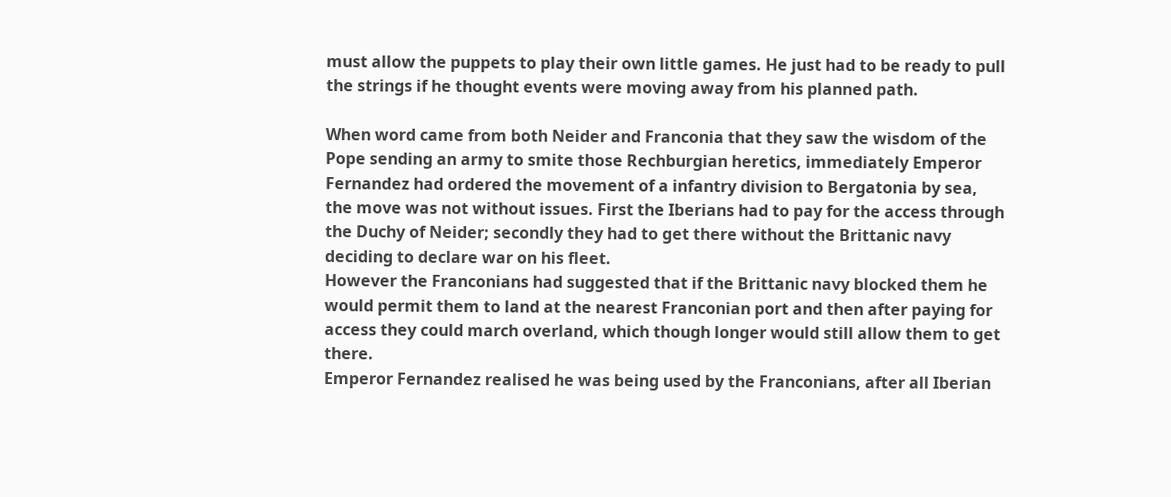must allow the puppets to play their own little games. He just had to be ready to pull the strings if he thought events were moving away from his planned path.

When word came from both Neider and Franconia that they saw the wisdom of the Pope sending an army to smite those Rechburgian heretics, immediately Emperor Fernandez had ordered the movement of a infantry division to Bergatonia by sea, the move was not without issues. First the Iberians had to pay for the access through the Duchy of Neider; secondly they had to get there without the Brittanic navy deciding to declare war on his fleet.
However the Franconians had suggested that if the Brittanic navy blocked them he would permit them to land at the nearest Franconian port and then after paying for access they could march overland, which though longer would still allow them to get there.
Emperor Fernandez realised he was being used by the Franconians, after all Iberian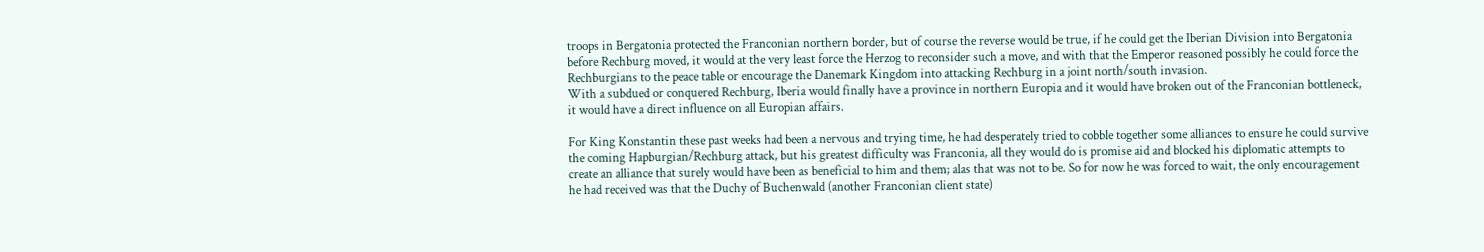troops in Bergatonia protected the Franconian northern border, but of course the reverse would be true, if he could get the Iberian Division into Bergatonia before Rechburg moved, it would at the very least force the Herzog to reconsider such a move, and with that the Emperor reasoned possibly he could force the Rechburgians to the peace table or encourage the Danemark Kingdom into attacking Rechburg in a joint north/south invasion.
With a subdued or conquered Rechburg, Iberia would finally have a province in northern Europia and it would have broken out of the Franconian bottleneck, it would have a direct influence on all Europian affairs.

For King Konstantin these past weeks had been a nervous and trying time, he had desperately tried to cobble together some alliances to ensure he could survive the coming Hapburgian/Rechburg attack, but his greatest difficulty was Franconia, all they would do is promise aid and blocked his diplomatic attempts to create an alliance that surely would have been as beneficial to him and them; alas that was not to be. So for now he was forced to wait, the only encouragement he had received was that the Duchy of Buchenwald (another Franconian client state)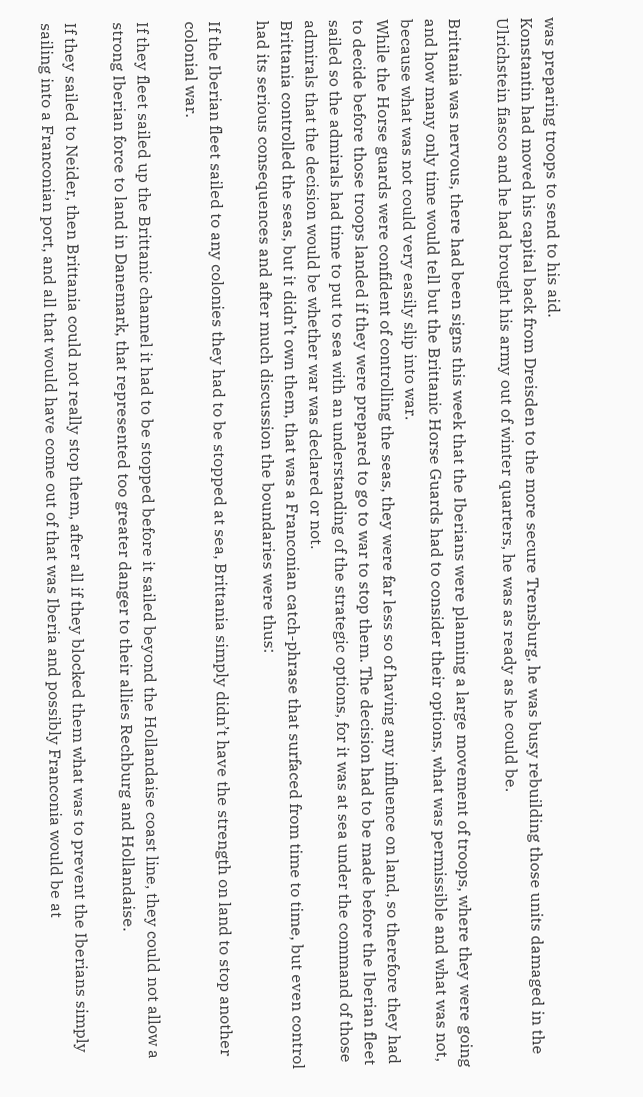was preparing troops to send to his aid.
Konstantin had moved his capital back from Dreisden to the more secure Trensburg, he was busy rebuilding those units damaged in the Ulrichstein fiasco and he had brought his army out of winter quarters, he was as ready as he could be.

Brittania was nervous, there had been signs this week that the Iberians were planning a large movement of troops, where they were going and how many only time would tell but the Brittanic Horse Guards had to consider their options, what was permissible and what was not, because what was not could very easily slip into war.
While the Horse guards were confident of controlling the seas, they were far less so of having any influence on land, so therefore they had to decide before those troops landed if they were prepared to go to war to stop them. The decision had to be made before the Iberian fleet sailed so the admirals had time to put to sea with an understanding of the strategic options, for it was at sea under the command of those admirals that the decision would be whether war was declared or not.
Brittania controlled the seas, but it didn’t own them, that was a Franconian catch-phrase that surfaced from time to time, but even control had its serious consequences and after much discussion the boundaries were thus:

If the Iberian fleet sailed to any colonies they had to be stopped at sea, Brittania simply didn’t have the strength on land to stop another colonial war.

If they fleet sailed up the Brittanic channel it had to be stopped before it sailed beyond the Hollandaise coast line, they could not allow a strong Iberian force to land in Danemark, that represented too greater danger to their allies Rechburg and Hollandaise.

If they sailed to Neider, then Brittania could not really stop them, after all if they blocked them what was to prevent the Iberians simply sailing into a Franconian port, and all that would have come out of that was Iberia and possibly Franconia would be at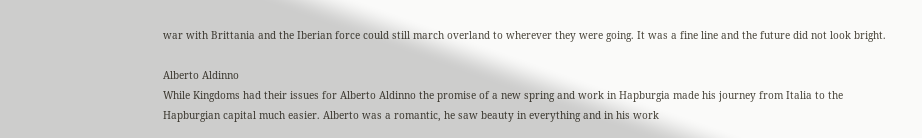war with Brittania and the Iberian force could still march overland to wherever they were going. It was a fine line and the future did not look bright.

Alberto Aldinno
While Kingdoms had their issues for Alberto Aldinno the promise of a new spring and work in Hapburgia made his journey from Italia to the Hapburgian capital much easier. Alberto was a romantic, he saw beauty in everything and in his work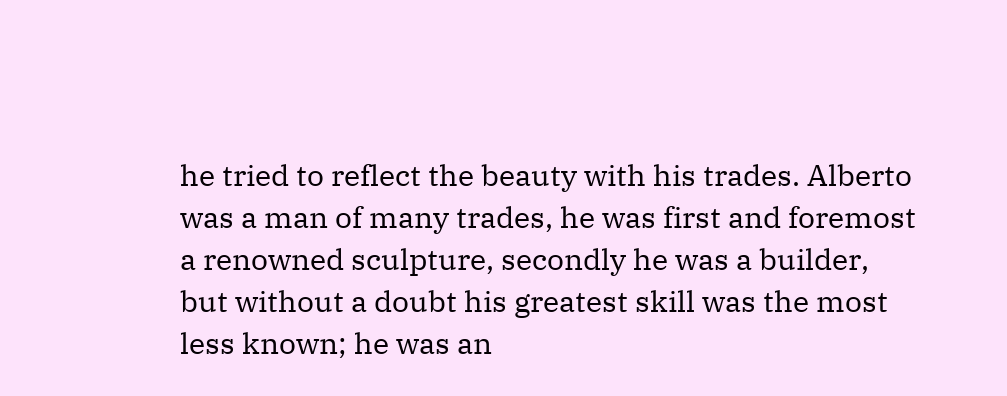he tried to reflect the beauty with his trades. Alberto was a man of many trades, he was first and foremost a renowned sculpture, secondly he was a builder, but without a doubt his greatest skill was the most less known; he was an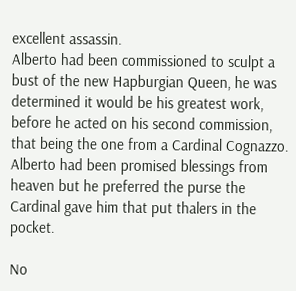excellent assassin.
Alberto had been commissioned to sculpt a bust of the new Hapburgian Queen, he was determined it would be his greatest work, before he acted on his second commission, that being the one from a Cardinal Cognazzo.
Alberto had been promised blessings from heaven but he preferred the purse the Cardinal gave him that put thalers in the pocket.

No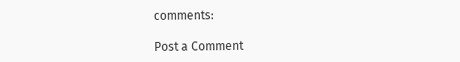comments:

Post a Comment